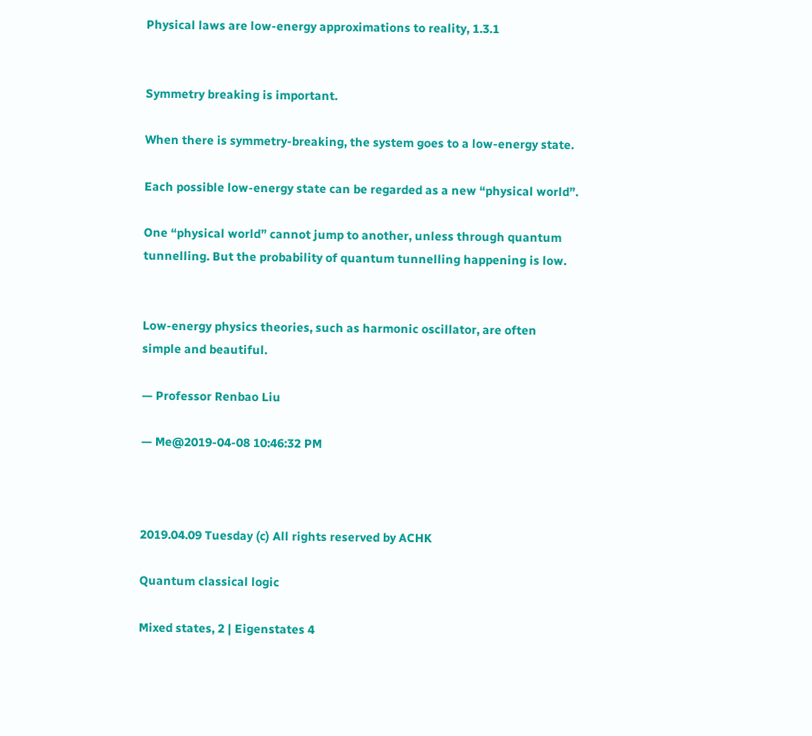Physical laws are low-energy approximations to reality, 1.3.1


Symmetry breaking is important.

When there is symmetry-breaking, the system goes to a low-energy state.

Each possible low-energy state can be regarded as a new “physical world”.

One “physical world” cannot jump to another, unless through quantum tunnelling. But the probability of quantum tunnelling happening is low.


Low-energy physics theories, such as harmonic oscillator, are often simple and beautiful.

— Professor Renbao Liu

— Me@2019-04-08 10:46:32 PM



2019.04.09 Tuesday (c) All rights reserved by ACHK

Quantum classical logic

Mixed states, 2 | Eigenstates 4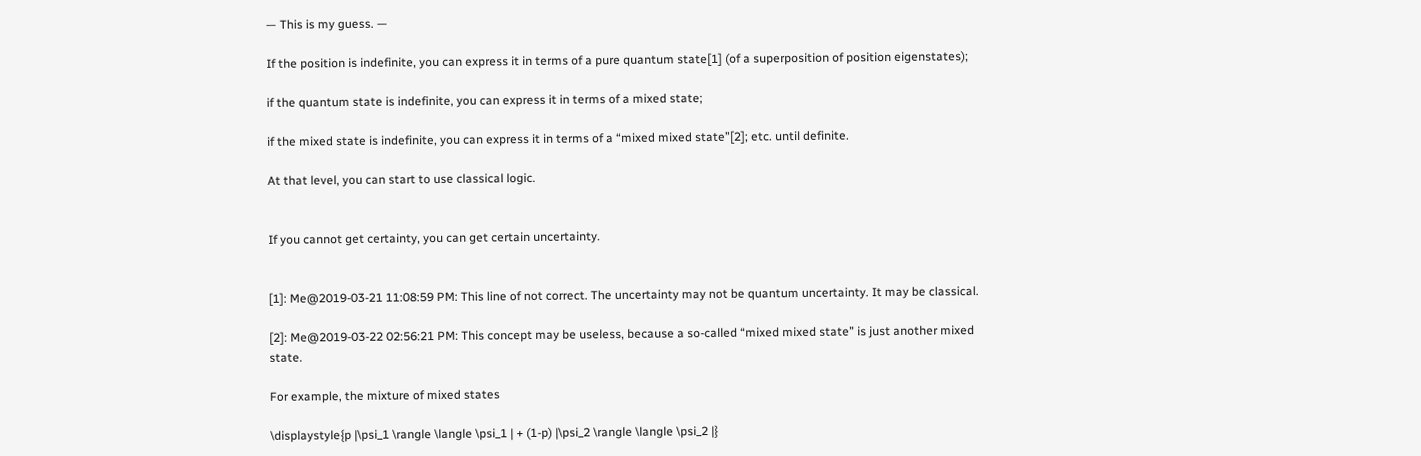— This is my guess. —

If the position is indefinite, you can express it in terms of a pure quantum state[1] (of a superposition of position eigenstates);

if the quantum state is indefinite, you can express it in terms of a mixed state;

if the mixed state is indefinite, you can express it in terms of a “mixed mixed state”[2]; etc. until definite.

At that level, you can start to use classical logic.


If you cannot get certainty, you can get certain uncertainty.


[1]: Me@2019-03-21 11:08:59 PM: This line of not correct. The uncertainty may not be quantum uncertainty. It may be classical.

[2]: Me@2019-03-22 02:56:21 PM: This concept may be useless, because a so-called “mixed mixed state” is just another mixed state.

For example, the mixture of mixed states

\displaystyle{p |\psi_1 \rangle \langle \psi_1 | + (1-p) |\psi_2 \rangle \langle \psi_2 |}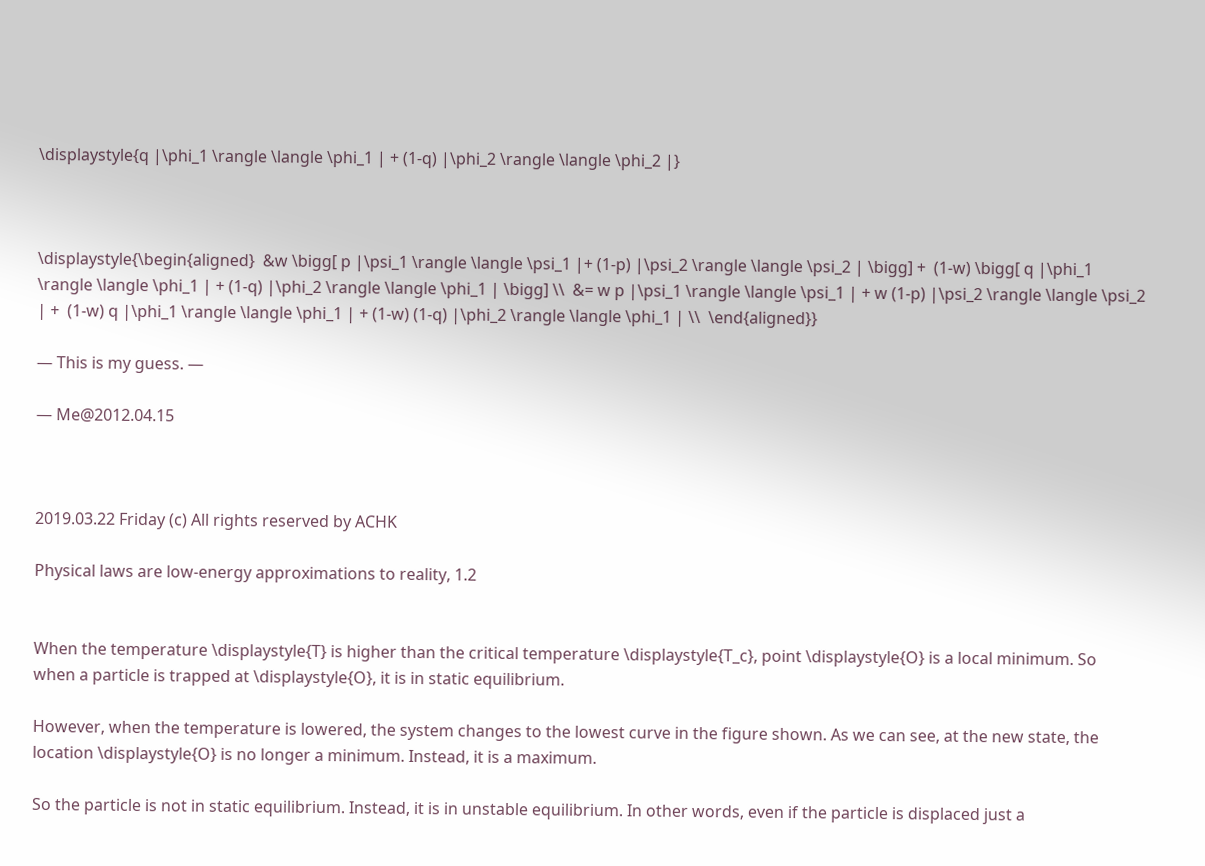\displaystyle{q |\phi_1 \rangle \langle \phi_1 | + (1-q) |\phi_2 \rangle \langle \phi_2 |}



\displaystyle{\begin{aligned}  &w \bigg[ p |\psi_1 \rangle \langle \psi_1 |+ (1-p) |\psi_2 \rangle \langle \psi_2 | \bigg] +  (1-w) \bigg[ q |\phi_1 \rangle \langle \phi_1 | + (1-q) |\phi_2 \rangle \langle \phi_1 | \bigg] \\  &= w p |\psi_1 \rangle \langle \psi_1 | + w (1-p) |\psi_2 \rangle \langle \psi_2 | +  (1-w) q |\phi_1 \rangle \langle \phi_1 | + (1-w) (1-q) |\phi_2 \rangle \langle \phi_1 | \\  \end{aligned}}

— This is my guess. —

— Me@2012.04.15



2019.03.22 Friday (c) All rights reserved by ACHK

Physical laws are low-energy approximations to reality, 1.2


When the temperature \displaystyle{T} is higher than the critical temperature \displaystyle{T_c}, point \displaystyle{O} is a local minimum. So when a particle is trapped at \displaystyle{O}, it is in static equilibrium.

However, when the temperature is lowered, the system changes to the lowest curve in the figure shown. As we can see, at the new state, the location \displaystyle{O} is no longer a minimum. Instead, it is a maximum.

So the particle is not in static equilibrium. Instead, it is in unstable equilibrium. In other words, even if the particle is displaced just a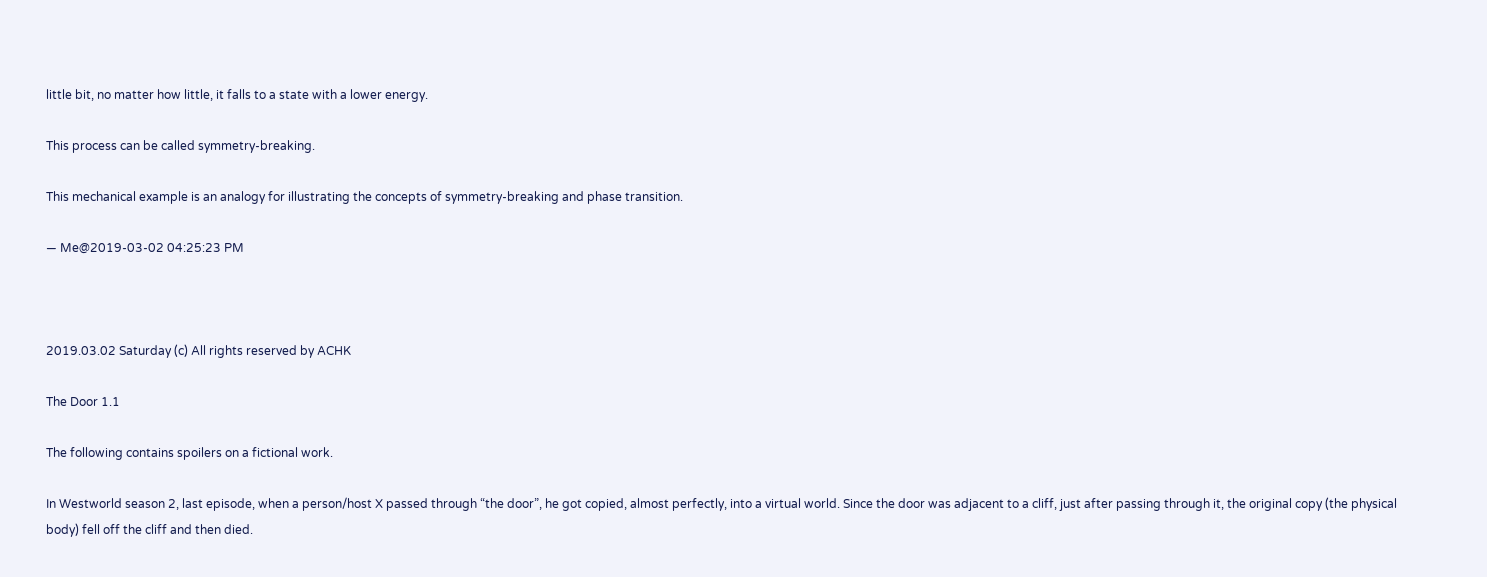little bit, no matter how little, it falls to a state with a lower energy.

This process can be called symmetry-breaking.

This mechanical example is an analogy for illustrating the concepts of symmetry-breaking and phase transition.

— Me@2019-03-02 04:25:23 PM



2019.03.02 Saturday (c) All rights reserved by ACHK

The Door 1.1

The following contains spoilers on a fictional work.

In Westworld season 2, last episode, when a person/host X passed through “the door”, he got copied, almost perfectly, into a virtual world. Since the door was adjacent to a cliff, just after passing through it, the original copy (the physical body) fell off the cliff and then died.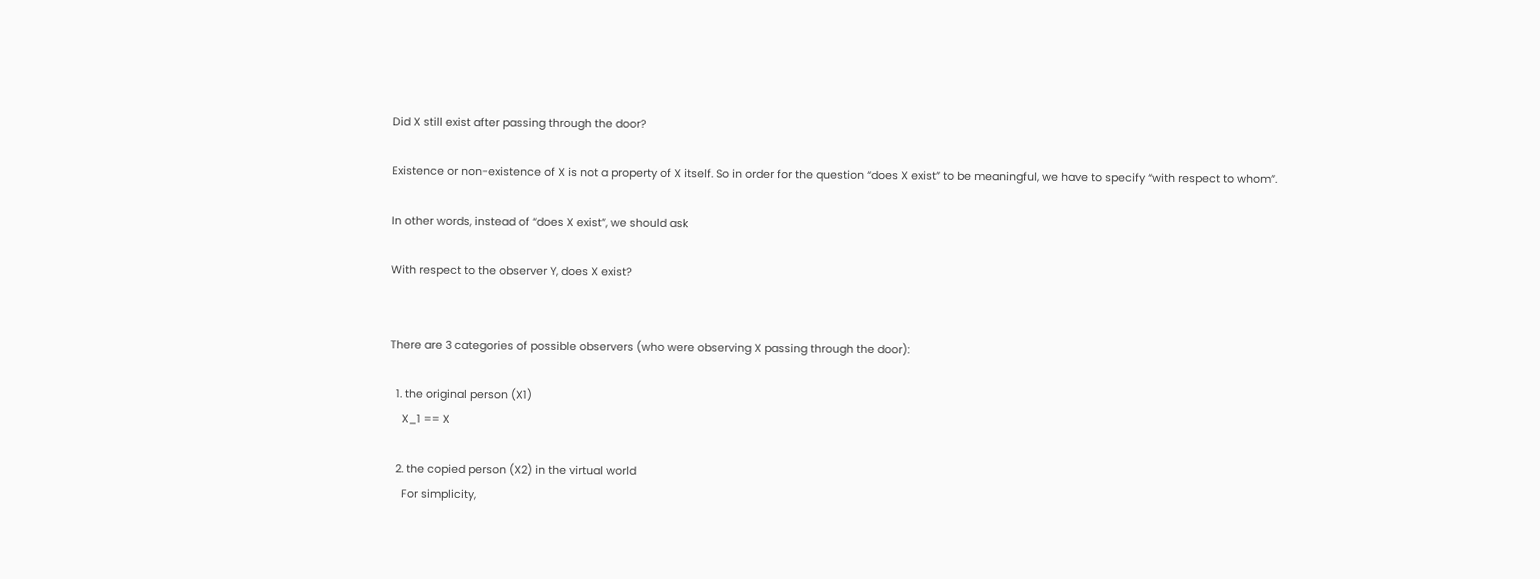Did X still exist after passing through the door?

Existence or non-existence of X is not a property of X itself. So in order for the question “does X exist” to be meaningful, we have to specify “with respect to whom”.

In other words, instead of “does X exist”, we should ask

With respect to the observer Y, does X exist?


There are 3 categories of possible observers (who were observing X passing through the door):

  1. the original person (X1)
    X_1 == X

  2. the copied person (X2) in the virtual world
    For simplicity,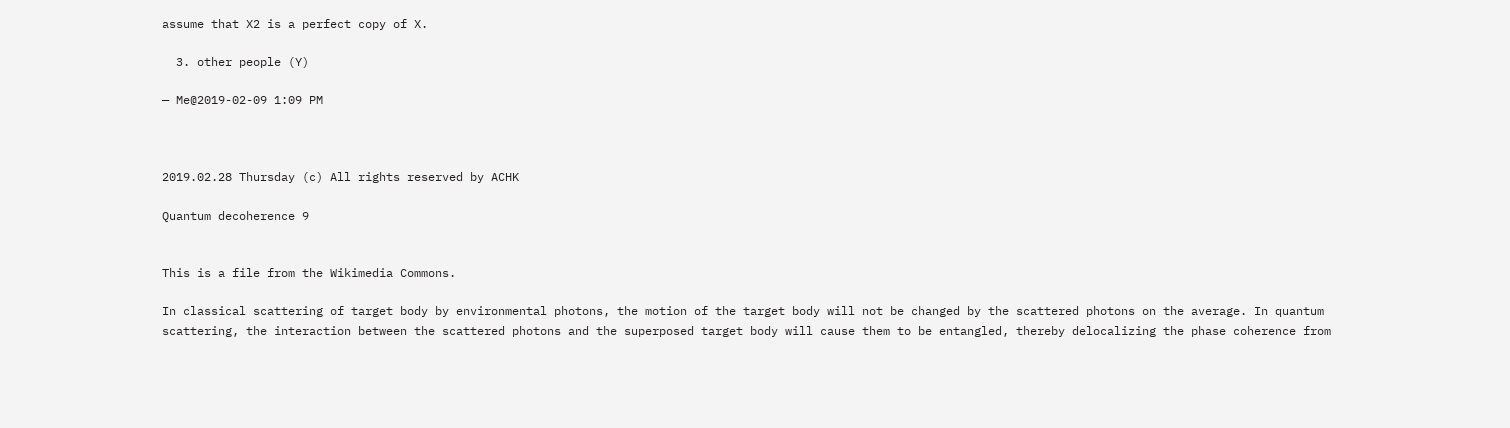assume that X2 is a perfect copy of X.

  3. other people (Y)

— Me@2019-02-09 1:09 PM



2019.02.28 Thursday (c) All rights reserved by ACHK

Quantum decoherence 9


This is a file from the Wikimedia Commons.

In classical scattering of target body by environmental photons, the motion of the target body will not be changed by the scattered photons on the average. In quantum scattering, the interaction between the scattered photons and the superposed target body will cause them to be entangled, thereby delocalizing the phase coherence from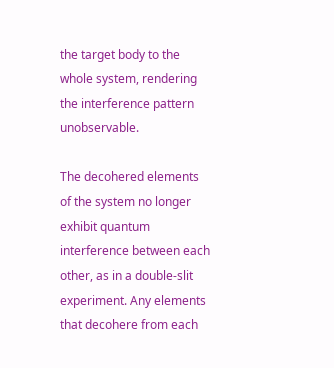the target body to the whole system, rendering the interference pattern unobservable.

The decohered elements of the system no longer exhibit quantum interference between each other, as in a double-slit experiment. Any elements that decohere from each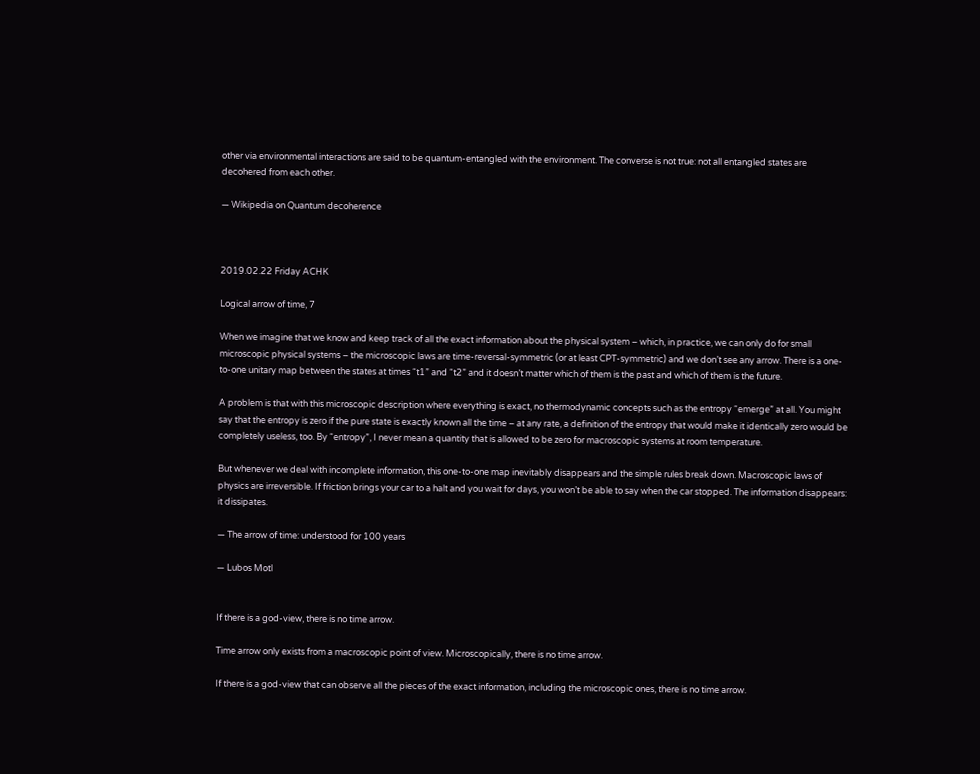other via environmental interactions are said to be quantum-entangled with the environment. The converse is not true: not all entangled states are decohered from each other.

— Wikipedia on Quantum decoherence



2019.02.22 Friday ACHK

Logical arrow of time, 7

When we imagine that we know and keep track of all the exact information about the physical system – which, in practice, we can only do for small microscopic physical systems – the microscopic laws are time-reversal-symmetric (or at least CPT-symmetric) and we don’t see any arrow. There is a one-to-one unitary map between the states at times “t1” and “t2” and it doesn’t matter which of them is the past and which of them is the future.

A problem is that with this microscopic description where everything is exact, no thermodynamic concepts such as the entropy “emerge” at all. You might say that the entropy is zero if the pure state is exactly known all the time – at any rate, a definition of the entropy that would make it identically zero would be completely useless, too. By “entropy”, I never mean a quantity that is allowed to be zero for macroscopic systems at room temperature.

But whenever we deal with incomplete information, this one-to-one map inevitably disappears and the simple rules break down. Macroscopic laws of physics are irreversible. If friction brings your car to a halt and you wait for days, you won’t be able to say when the car stopped. The information disappears: it dissipates.

— The arrow of time: understood for 100 years

— Lubos Motl


If there is a god-view, there is no time arrow.

Time arrow only exists from a macroscopic point of view. Microscopically, there is no time arrow.

If there is a god-view that can observe all the pieces of the exact information, including the microscopic ones, there is no time arrow.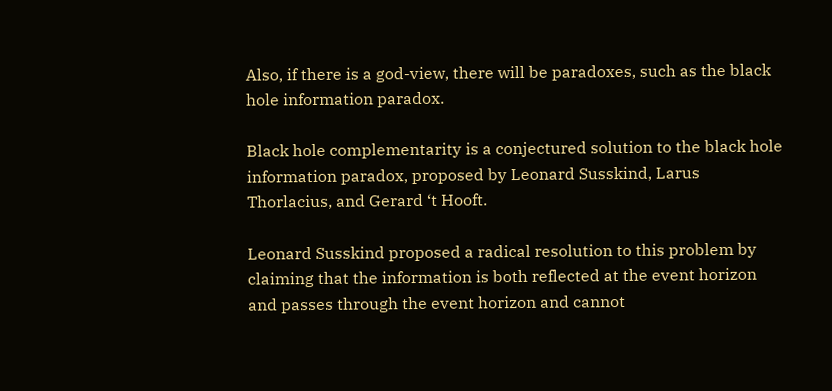Also, if there is a god-view, there will be paradoxes, such as the black hole information paradox.

Black hole complementarity is a conjectured solution to the black hole information paradox, proposed by Leonard Susskind, Larus Thorlacius, and Gerard ‘t Hooft.

Leonard Susskind proposed a radical resolution to this problem by claiming that the information is both reflected at the event horizon and passes through the event horizon and cannot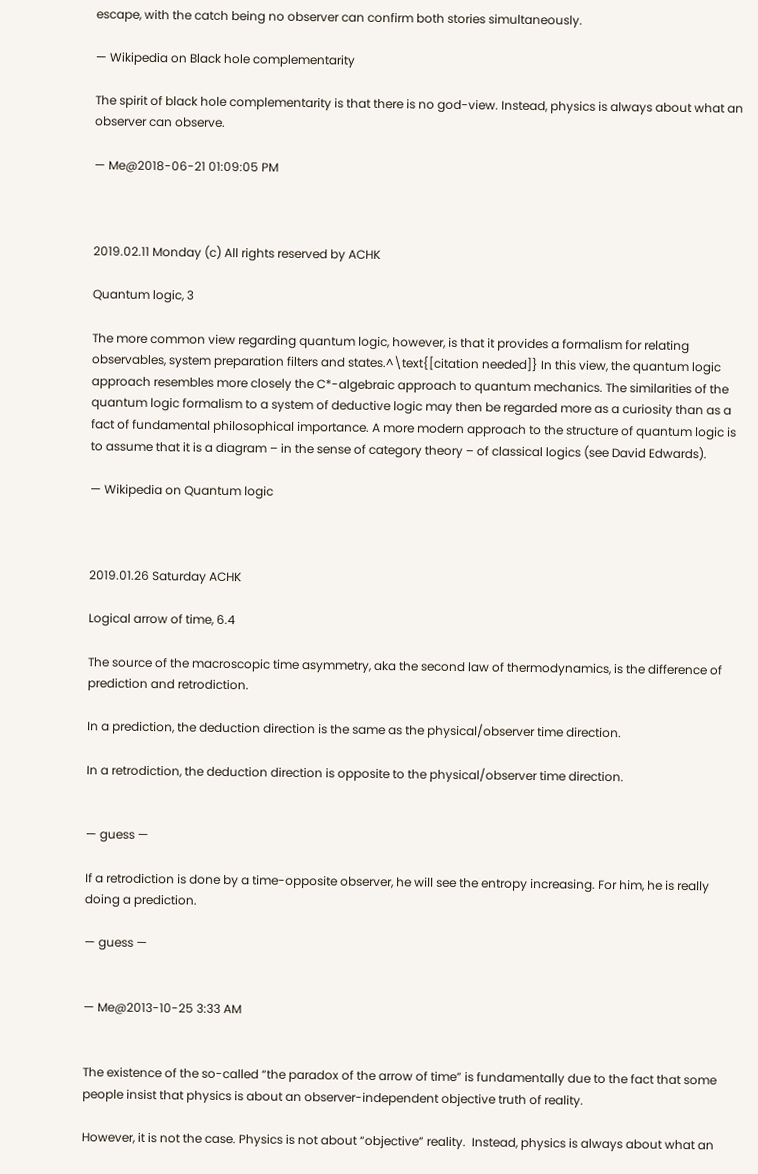escape, with the catch being no observer can confirm both stories simultaneously.

— Wikipedia on Black hole complementarity

The spirit of black hole complementarity is that there is no god-view. Instead, physics is always about what an observer can observe.

— Me@2018-06-21 01:09:05 PM



2019.02.11 Monday (c) All rights reserved by ACHK

Quantum logic, 3

The more common view regarding quantum logic, however, is that it provides a formalism for relating observables, system preparation filters and states.^\text{[citation needed]} In this view, the quantum logic approach resembles more closely the C*-algebraic approach to quantum mechanics. The similarities of the quantum logic formalism to a system of deductive logic may then be regarded more as a curiosity than as a fact of fundamental philosophical importance. A more modern approach to the structure of quantum logic is to assume that it is a diagram – in the sense of category theory – of classical logics (see David Edwards).

— Wikipedia on Quantum logic



2019.01.26 Saturday ACHK

Logical arrow of time, 6.4

The source of the macroscopic time asymmetry, aka the second law of thermodynamics, is the difference of prediction and retrodiction.

In a prediction, the deduction direction is the same as the physical/observer time direction.

In a retrodiction, the deduction direction is opposite to the physical/observer time direction.


— guess —

If a retrodiction is done by a time-opposite observer, he will see the entropy increasing. For him, he is really doing a prediction.

— guess —


— Me@2013-10-25 3:33 AM


The existence of the so-called “the paradox of the arrow of time” is fundamentally due to the fact that some people insist that physics is about an observer-independent objective truth of reality.

However, it is not the case. Physics is not about “objective” reality.  Instead, physics is always about what an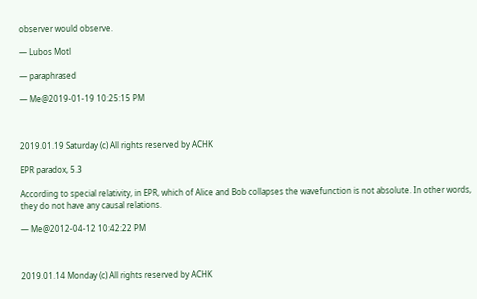observer would observe.

— Lubos Motl

— paraphrased

— Me@2019-01-19 10:25:15 PM



2019.01.19 Saturday (c) All rights reserved by ACHK

EPR paradox, 5.3

According to special relativity, in EPR, which of Alice and Bob collapses the wavefunction is not absolute. In other words, they do not have any causal relations.

— Me@2012-04-12 10:42:22 PM



2019.01.14 Monday (c) All rights reserved by ACHK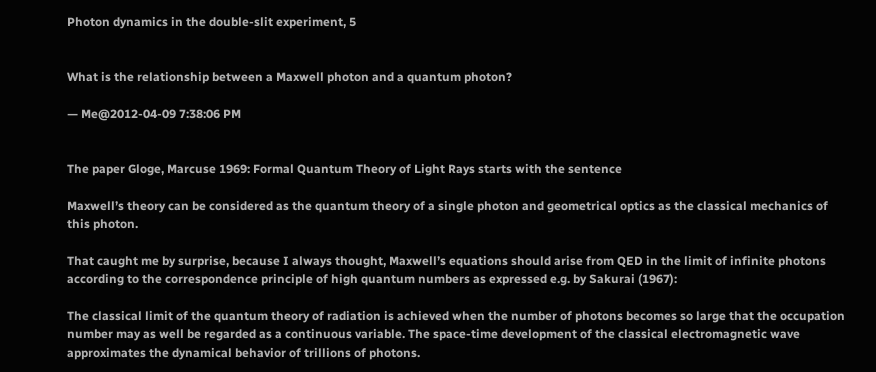Photon dynamics in the double-slit experiment, 5


What is the relationship between a Maxwell photon and a quantum photon?

— Me@2012-04-09 7:38:06 PM


The paper Gloge, Marcuse 1969: Formal Quantum Theory of Light Rays starts with the sentence

Maxwell’s theory can be considered as the quantum theory of a single photon and geometrical optics as the classical mechanics of this photon.

That caught me by surprise, because I always thought, Maxwell’s equations should arise from QED in the limit of infinite photons according to the correspondence principle of high quantum numbers as expressed e.g. by Sakurai (1967):

The classical limit of the quantum theory of radiation is achieved when the number of photons becomes so large that the occupation number may as well be regarded as a continuous variable. The space-time development of the classical electromagnetic wave approximates the dynamical behavior of trillions of photons.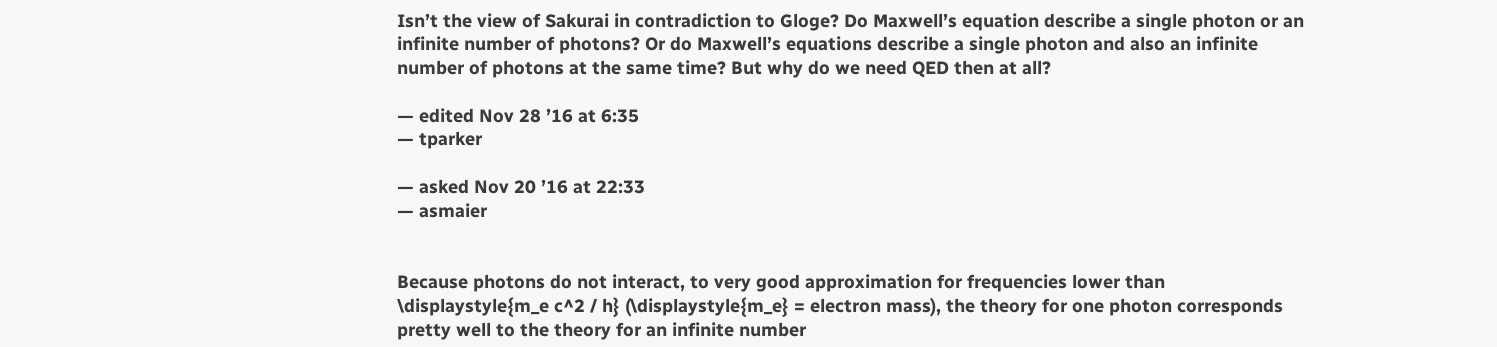Isn’t the view of Sakurai in contradiction to Gloge? Do Maxwell’s equation describe a single photon or an infinite number of photons? Or do Maxwell’s equations describe a single photon and also an infinite number of photons at the same time? But why do we need QED then at all?

— edited Nov 28 ’16 at 6:35
— tparker

— asked Nov 20 ’16 at 22:33
— asmaier


Because photons do not interact, to very good approximation for frequencies lower than \displaystyle{m_e c^2 / h} (\displaystyle{m_e} = electron mass), the theory for one photon corresponds pretty well to the theory for an infinite number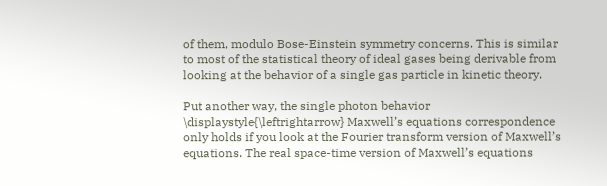of them, modulo Bose-Einstein symmetry concerns. This is similar to most of the statistical theory of ideal gases being derivable from looking at the behavior of a single gas particle in kinetic theory.

Put another way, the single photon behavior \displaystyle{\leftrightarrow} Maxwell’s equations correspondence only holds if you look at the Fourier transform version of Maxwell’s equations. The real space-time version of Maxwell’s equations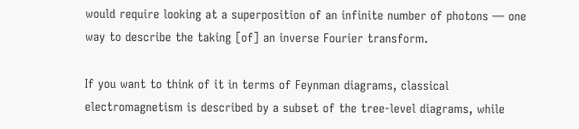would require looking at a superposition of an infinite number of photons — one way to describe the taking [of] an inverse Fourier transform.

If you want to think of it in terms of Feynman diagrams, classical electromagnetism is described by a subset of the tree-level diagrams, while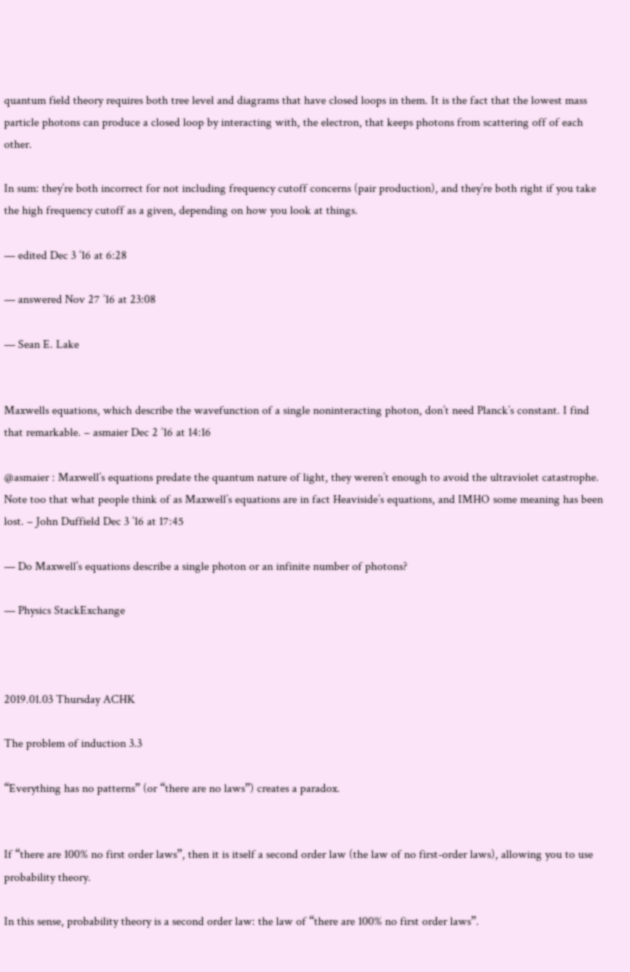quantum field theory requires both tree level and diagrams that have closed loops in them. It is the fact that the lowest mass particle photons can produce a closed loop by interacting with, the electron, that keeps photons from scattering off of each other.

In sum: they’re both incorrect for not including frequency cutoff concerns (pair production), and they’re both right if you take the high frequency cutoff as a given, depending on how you look at things.

— edited Dec 3 ’16 at 6:28

— answered Nov 27 ’16 at 23:08

— Sean E. Lake


Maxwells equations, which describe the wavefunction of a single noninteracting photon, don’t need Planck’s constant. I find that remarkable. – asmaier Dec 2 ’16 at 14:16

@asmaier : Maxwell’s equations predate the quantum nature of light, they weren’t enough to avoid the ultraviolet catastrophe. Note too that what people think of as Maxwell’s equations are in fact Heaviside’s equations, and IMHO some meaning has been lost. – John Duffield Dec 3 ’16 at 17:45

— Do Maxwell’s equations describe a single photon or an infinite number of photons?

— Physics StackExchange



2019.01.03 Thursday ACHK

The problem of induction 3.3

“Everything has no patterns” (or “there are no laws”) creates a paradox.


If “there are 100% no first order laws”, then it is itself a second order law (the law of no first-order laws), allowing you to use probability theory.

In this sense, probability theory is a second order law: the law of “there are 100% no first order laws”.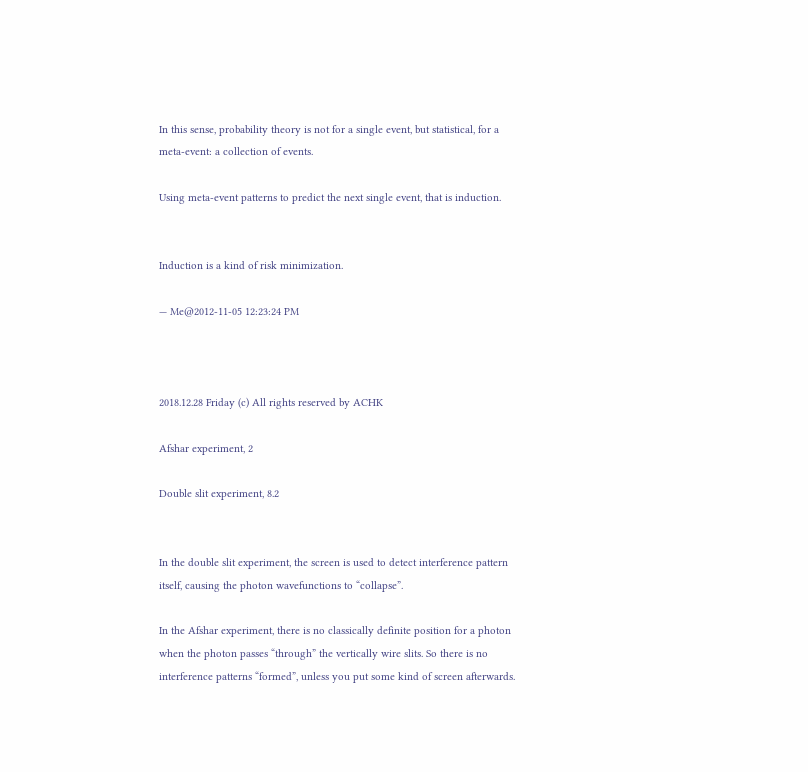In this sense, probability theory is not for a single event, but statistical, for a meta-event: a collection of events.

Using meta-event patterns to predict the next single event, that is induction.


Induction is a kind of risk minimization.

— Me@2012-11-05 12:23:24 PM



2018.12.28 Friday (c) All rights reserved by ACHK

Afshar experiment, 2

Double slit experiment, 8.2


In the double slit experiment, the screen is used to detect interference pattern itself, causing the photon wavefunctions to “collapse”.

In the Afshar experiment, there is no classically definite position for a photon when the photon passes “through” the vertically wire slits. So there is no interference patterns “formed”, unless you put some kind of screen afterwards.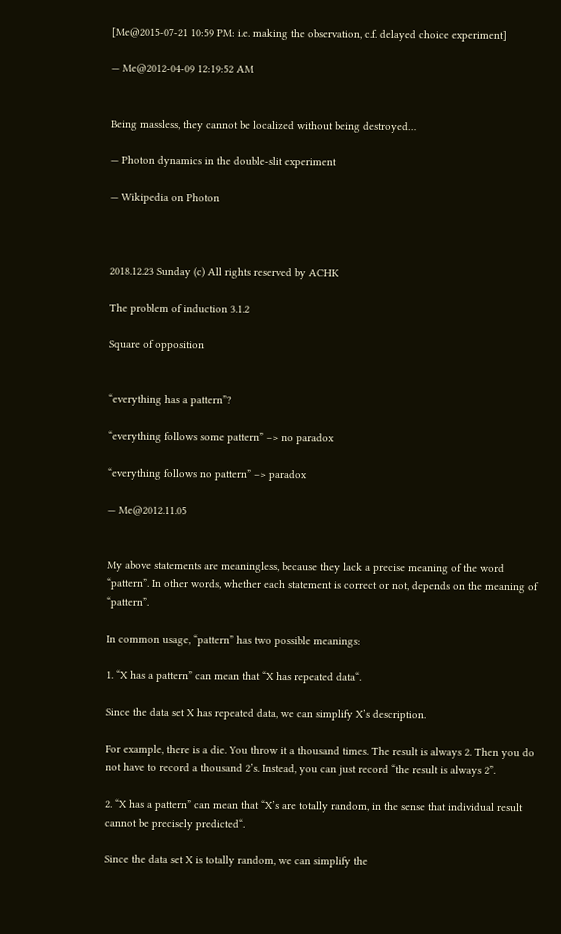[Me@2015-07-21 10:59 PM: i.e. making the observation, c.f. delayed choice experiment]

— Me@2012-04-09 12:19:52 AM


Being massless, they cannot be localized without being destroyed…

— Photon dynamics in the double-slit experiment

— Wikipedia on Photon



2018.12.23 Sunday (c) All rights reserved by ACHK

The problem of induction 3.1.2

Square of opposition


“everything has a pattern”?

“everything follows some pattern” –> no paradox

“everything follows no pattern” –> paradox

— Me@2012.11.05


My above statements are meaningless, because they lack a precise meaning of the word “pattern”. In other words, whether each statement is correct or not, depends on the meaning of “pattern”.

In common usage, “pattern” has two possible meanings:

1. “X has a pattern” can mean that “X has repeated data“.

Since the data set X has repeated data, we can simplify X’s description.

For example, there is a die. You throw it a thousand times. The result is always 2. Then you do not have to record a thousand 2’s. Instead, you can just record “the result is always 2”.

2. “X has a pattern” can mean that “X’s are totally random, in the sense that individual result cannot be precisely predicted“.

Since the data set X is totally random, we can simplify the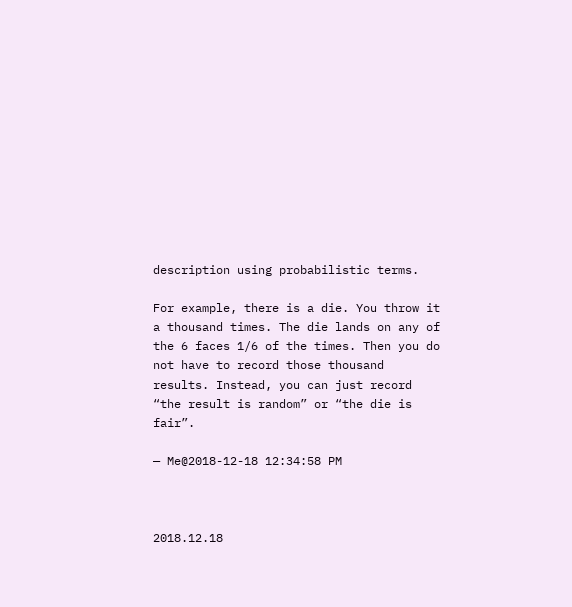description using probabilistic terms.

For example, there is a die. You throw it a thousand times. The die lands on any of the 6 faces 1/6 of the times. Then you do not have to record those thousand results. Instead, you can just record “the result is random” or “the die is fair”.

— Me@2018-12-18 12:34:58 PM



2018.12.18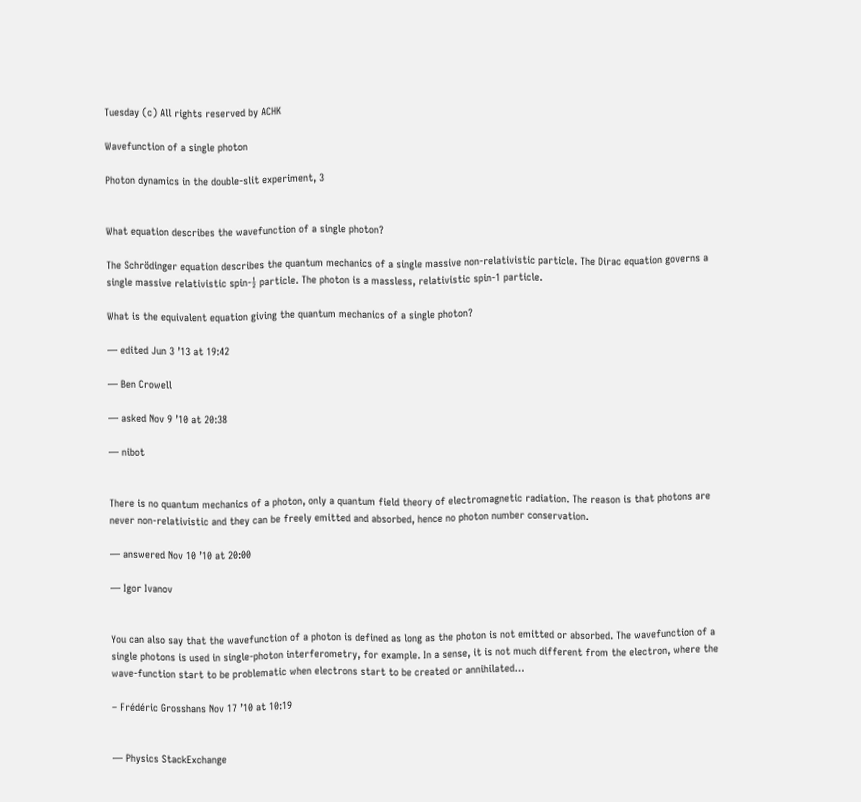Tuesday (c) All rights reserved by ACHK

Wavefunction of a single photon

Photon dynamics in the double-slit experiment, 3


What equation describes the wavefunction of a single photon?

The Schrödinger equation describes the quantum mechanics of a single massive non-relativistic particle. The Dirac equation governs a single massive relativistic spin-½ particle. The photon is a massless, relativistic spin-1 particle.

What is the equivalent equation giving the quantum mechanics of a single photon?

— edited Jun 3 ’13 at 19:42

— Ben Crowell

— asked Nov 9 ’10 at 20:38

— nibot


There is no quantum mechanics of a photon, only a quantum field theory of electromagnetic radiation. The reason is that photons are never non-relativistic and they can be freely emitted and absorbed, hence no photon number conservation.

— answered Nov 10 ’10 at 20:00

— Igor Ivanov


You can also say that the wavefunction of a photon is defined as long as the photon is not emitted or absorbed. The wavefunction of a single photons is used in single-photon interferometry, for example. In a sense, it is not much different from the electron, where the wave-function start to be problematic when electrons start to be created or annihilated…

– Frédéric Grosshans Nov 17 ’10 at 10:19


— Physics StackExchange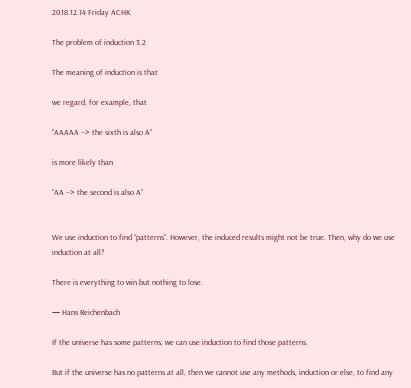2018.12.14 Friday ACHK

The problem of induction 3.2

The meaning of induction is that

we regard, for example, that

“AAAAA –> the sixth is also A”

is more likely than

“AA –> the second is also A”


We use induction to find “patterns”. However, the induced results might not be true. Then, why do we use induction at all?

There is everything to win but nothing to lose.

— Hans Reichenbach

If the universe has some patterns, we can use induction to find those patterns.

But if the universe has no patterns at all, then we cannot use any methods, induction or else, to find any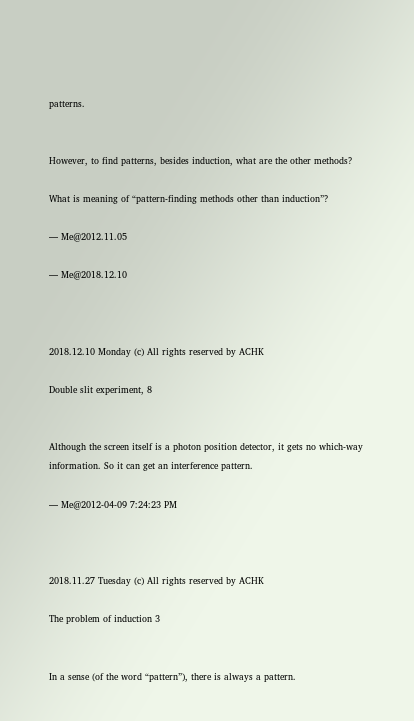patterns.


However, to find patterns, besides induction, what are the other methods?

What is meaning of “pattern-finding methods other than induction”?

— Me@2012.11.05

— Me@2018.12.10



2018.12.10 Monday (c) All rights reserved by ACHK

Double slit experiment, 8


Although the screen itself is a photon position detector, it gets no which-way information. So it can get an interference pattern.

— Me@2012-04-09 7:24:23 PM



2018.11.27 Tuesday (c) All rights reserved by ACHK

The problem of induction 3


In a sense (of the word “pattern”), there is always a pattern.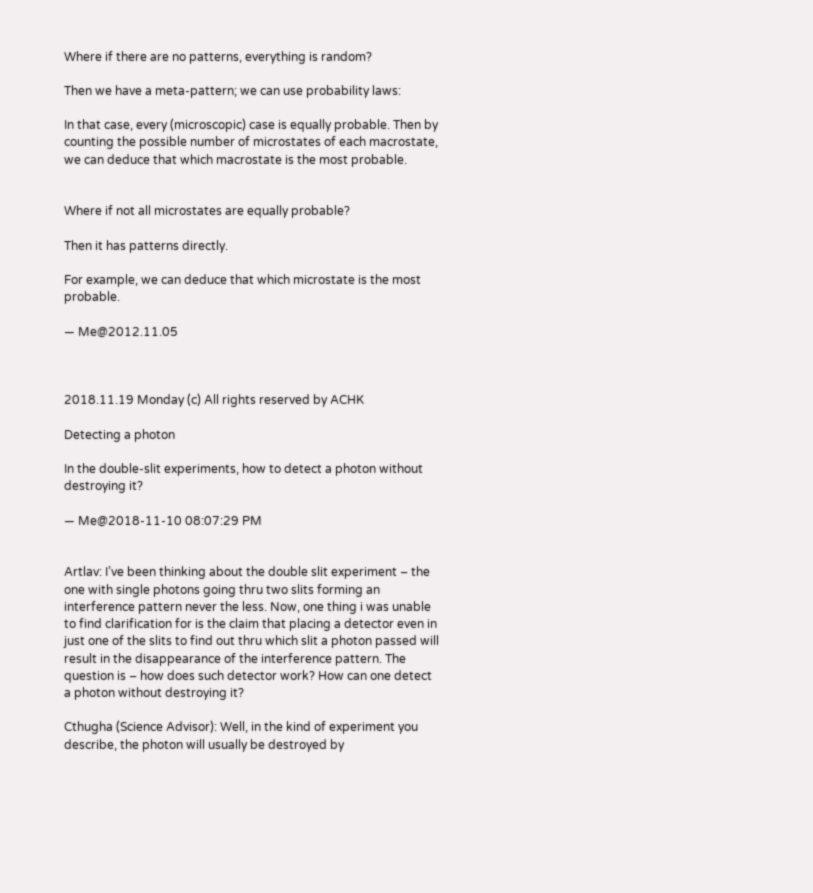Where if there are no patterns, everything is random?

Then we have a meta-pattern; we can use probability laws:

In that case, every (microscopic) case is equally probable. Then by counting the possible number of microstates of each macrostate, we can deduce that which macrostate is the most probable.


Where if not all microstates are equally probable?

Then it has patterns directly.

For example, we can deduce that which microstate is the most probable.

— Me@2012.11.05



2018.11.19 Monday (c) All rights reserved by ACHK

Detecting a photon

In the double-slit experiments, how to detect a photon without destroying it?

— Me@2018-11-10 08:07:29 PM


Artlav: I’ve been thinking about the double slit experiment – the one with single photons going thru two slits forming an interference pattern never the less. Now, one thing i was unable to find clarification for is the claim that placing a detector even in just one of the slits to find out thru which slit a photon passed will result in the disappearance of the interference pattern. The question is – how does such detector work? How can one detect a photon without destroying it?

Cthugha (Science Advisor): Well, in the kind of experiment you describe, the photon will usually be destroyed by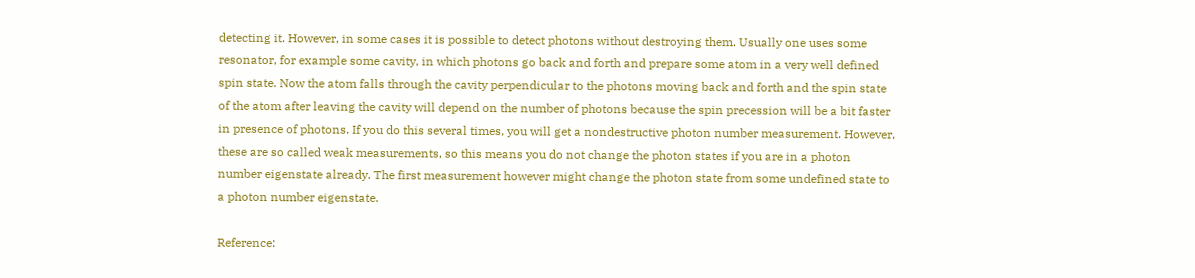detecting it. However, in some cases it is possible to detect photons without destroying them. Usually one uses some resonator, for example some cavity, in which photons go back and forth and prepare some atom in a very well defined spin state. Now the atom falls through the cavity perpendicular to the photons moving back and forth and the spin state of the atom after leaving the cavity will depend on the number of photons because the spin precession will be a bit faster in presence of photons. If you do this several times, you will get a nondestructive photon number measurement. However, these are so called weak measurements, so this means you do not change the photon states if you are in a photon number eigenstate already. The first measurement however might change the photon state from some undefined state to a photon number eigenstate.

Reference: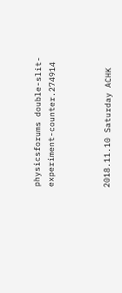physicsforums double-slit-experiment-counter.274914



2018.11.10 Saturday ACHK